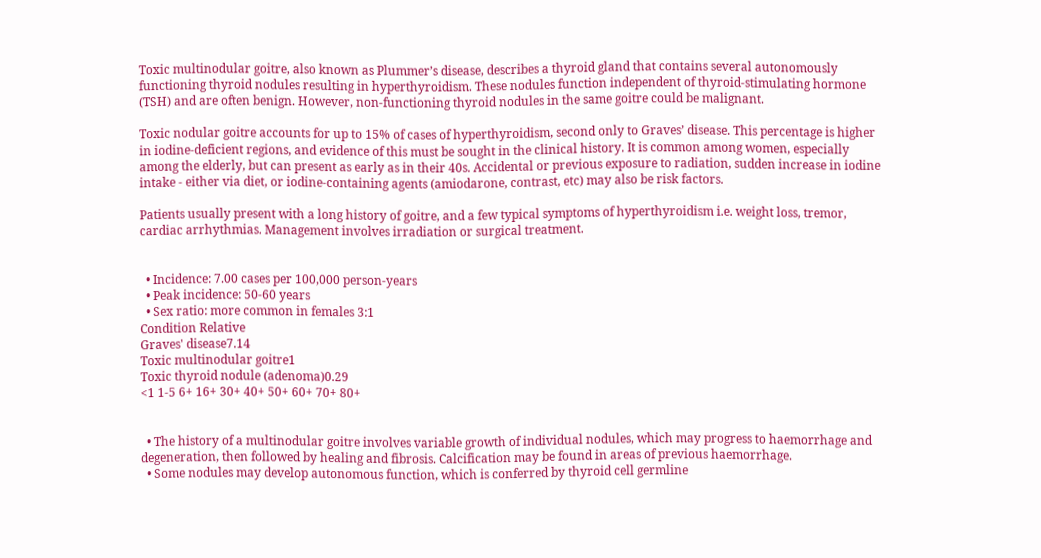Toxic multinodular goitre, also known as Plummer’s disease, describes a thyroid gland that contains several autonomously functioning thyroid nodules resulting in hyperthyroidism. These nodules function independent of thyroid-stimulating hormone (TSH) and are often benign. However, non-functioning thyroid nodules in the same goitre could be malignant.

Toxic nodular goitre accounts for up to 15% of cases of hyperthyroidism, second only to Graves’ disease. This percentage is higher in iodine-deficient regions, and evidence of this must be sought in the clinical history. It is common among women, especially among the elderly, but can present as early as in their 40s. Accidental or previous exposure to radiation, sudden increase in iodine intake - either via diet, or iodine-containing agents (amiodarone, contrast, etc) may also be risk factors.

Patients usually present with a long history of goitre, and a few typical symptoms of hyperthyroidism i.e. weight loss, tremor, cardiac arrhythmias. Management involves irradiation or surgical treatment.


  • Incidence: 7.00 cases per 100,000 person-years
  • Peak incidence: 50-60 years
  • Sex ratio: more common in females 3:1
Condition Relative
Graves' disease7.14
Toxic multinodular goitre1
Toxic thyroid nodule (adenoma)0.29
<1 1-5 6+ 16+ 30+ 40+ 50+ 60+ 70+ 80+


  • The history of a multinodular goitre involves variable growth of individual nodules, which may progress to haemorrhage and degeneration, then followed by healing and fibrosis. Calcification may be found in areas of previous haemorrhage.
  • Some nodules may develop autonomous function, which is conferred by thyroid cell germline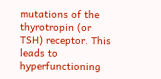mutations of the thyrotropin (or TSH) receptor. This leads to hyperfunctioning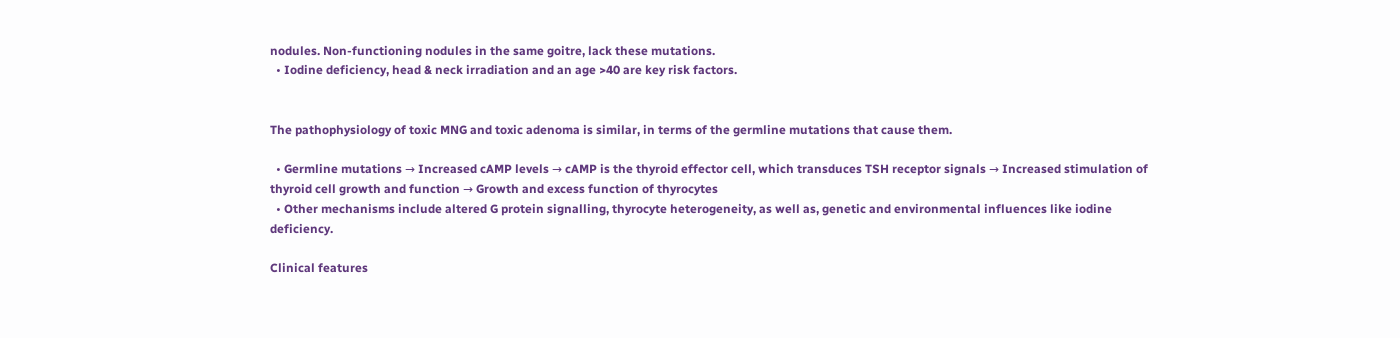nodules. Non-functioning nodules in the same goitre, lack these mutations.
  • Iodine deficiency, head & neck irradiation and an age >40 are key risk factors.


The pathophysiology of toxic MNG and toxic adenoma is similar, in terms of the germline mutations that cause them.

  • Germline mutations → Increased cAMP levels → cAMP is the thyroid effector cell, which transduces TSH receptor signals → Increased stimulation of thyroid cell growth and function → Growth and excess function of thyrocytes
  • Other mechanisms include altered G protein signalling, thyrocyte heterogeneity, as well as, genetic and environmental influences like iodine deficiency.

Clinical features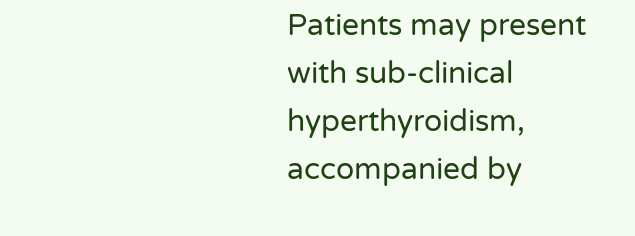Patients may present with sub-clinical hyperthyroidism, accompanied by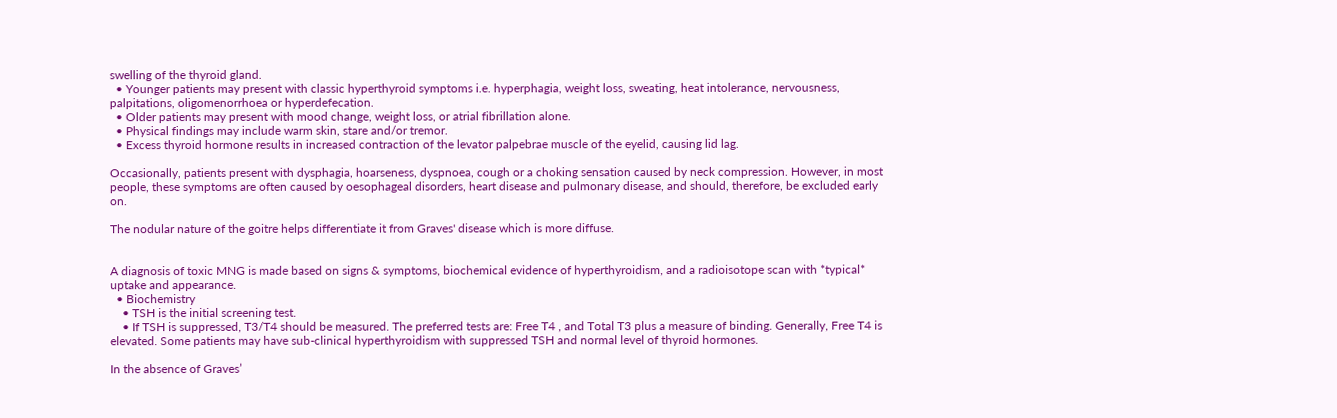swelling of the thyroid gland.
  • Younger patients may present with classic hyperthyroid symptoms i.e. hyperphagia, weight loss, sweating, heat intolerance, nervousness, palpitations, oligomenorrhoea or hyperdefecation.
  • Older patients may present with mood change, weight loss, or atrial fibrillation alone.
  • Physical findings may include warm skin, stare and/or tremor.
  • Excess thyroid hormone results in increased contraction of the levator palpebrae muscle of the eyelid, causing lid lag.

Occasionally, patients present with dysphagia, hoarseness, dyspnoea, cough or a choking sensation caused by neck compression. However, in most people, these symptoms are often caused by oesophageal disorders, heart disease and pulmonary disease, and should, therefore, be excluded early on.

The nodular nature of the goitre helps differentiate it from Graves' disease which is more diffuse.


A diagnosis of toxic MNG is made based on signs & symptoms, biochemical evidence of hyperthyroidism, and a radioisotope scan with *typical* uptake and appearance.
  • Biochemistry
    • TSH is the initial screening test.
    • If TSH is suppressed, T3/T4 should be measured. The preferred tests are: Free T4 , and Total T3 plus a measure of binding. Generally, Free T4 is elevated. Some patients may have sub-clinical hyperthyroidism with suppressed TSH and normal level of thyroid hormones.

In the absence of Graves’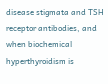disease stigmata and TSH receptor antibodies, and when biochemical hyperthyroidism is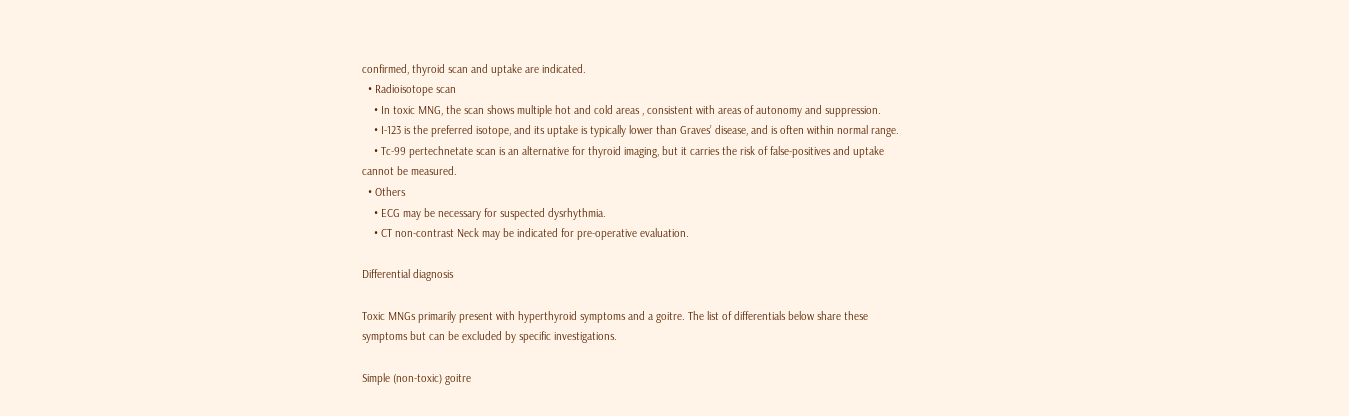confirmed, thyroid scan and uptake are indicated.
  • Radioisotope scan
    • In toxic MNG, the scan shows multiple hot and cold areas , consistent with areas of autonomy and suppression.
    • I-123 is the preferred isotope, and its uptake is typically lower than Graves’ disease, and is often within normal range.
    • Tc-99 pertechnetate scan is an alternative for thyroid imaging, but it carries the risk of false-positives and uptake cannot be measured.
  • Others
    • ECG may be necessary for suspected dysrhythmia.
    • CT non-contrast Neck may be indicated for pre-operative evaluation.

Differential diagnosis

Toxic MNGs primarily present with hyperthyroid symptoms and a goitre. The list of differentials below share these symptoms but can be excluded by specific investigations.

Simple (non-toxic) goitre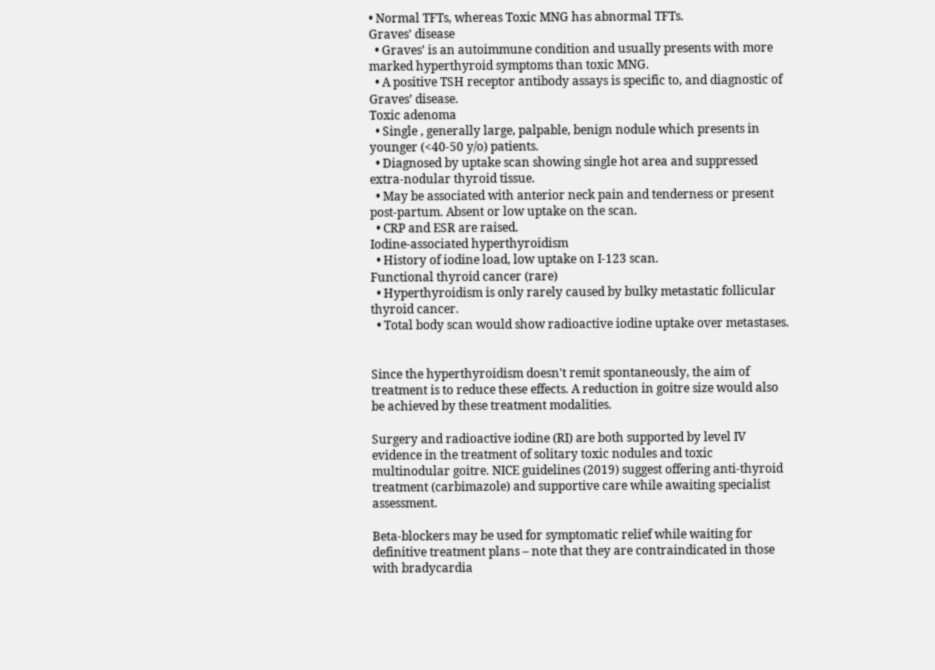• Normal TFTs, whereas Toxic MNG has abnormal TFTs.
Graves’ disease
  • Graves’ is an autoimmune condition and usually presents with more marked hyperthyroid symptoms than toxic MNG.
  • A positive TSH receptor antibody assays is specific to, and diagnostic of Graves’ disease.
Toxic adenoma
  • Single , generally large, palpable, benign nodule which presents in younger (<40-50 y/o) patients.
  • Diagnosed by uptake scan showing single hot area and suppressed extra-nodular thyroid tissue.
  • May be associated with anterior neck pain and tenderness or present post-partum. Absent or low uptake on the scan.
  • CRP and ESR are raised.
Iodine-associated hyperthyroidism
  • History of iodine load, low uptake on I-123 scan.
Functional thyroid cancer (rare)
  • Hyperthyroidism is only rarely caused by bulky metastatic follicular thyroid cancer.
  • Total body scan would show radioactive iodine uptake over metastases.


Since the hyperthyroidism doesn't remit spontaneously, the aim of treatment is to reduce these effects. A reduction in goitre size would also be achieved by these treatment modalities.

Surgery and radioactive iodine (RI) are both supported by level IV evidence in the treatment of solitary toxic nodules and toxic multinodular goitre. NICE guidelines (2019) suggest offering anti-thyroid treatment (carbimazole) and supportive care while awaiting specialist assessment.

Beta-blockers may be used for symptomatic relief while waiting for definitive treatment plans – note that they are contraindicated in those with bradycardia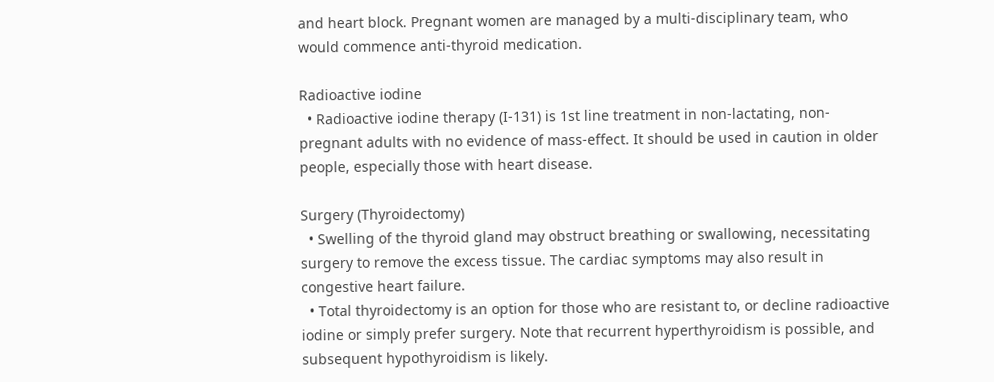and heart block. Pregnant women are managed by a multi-disciplinary team, who would commence anti-thyroid medication.

Radioactive iodine
  • Radioactive iodine therapy (I-131) is 1st line treatment in non-lactating, non-pregnant adults with no evidence of mass-effect. It should be used in caution in older people, especially those with heart disease.

Surgery (Thyroidectomy)
  • Swelling of the thyroid gland may obstruct breathing or swallowing, necessitating surgery to remove the excess tissue. The cardiac symptoms may also result in congestive heart failure.
  • Total thyroidectomy is an option for those who are resistant to, or decline radioactive iodine or simply prefer surgery. Note that recurrent hyperthyroidism is possible, and subsequent hypothyroidism is likely.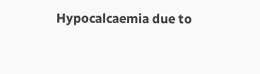Hypocalcaemia due to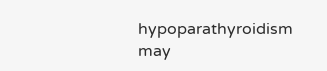hypoparathyroidism may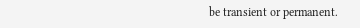be transient or permanent.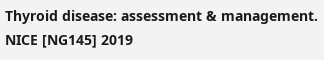Thyroid disease: assessment & management. NICE [NG145] 2019